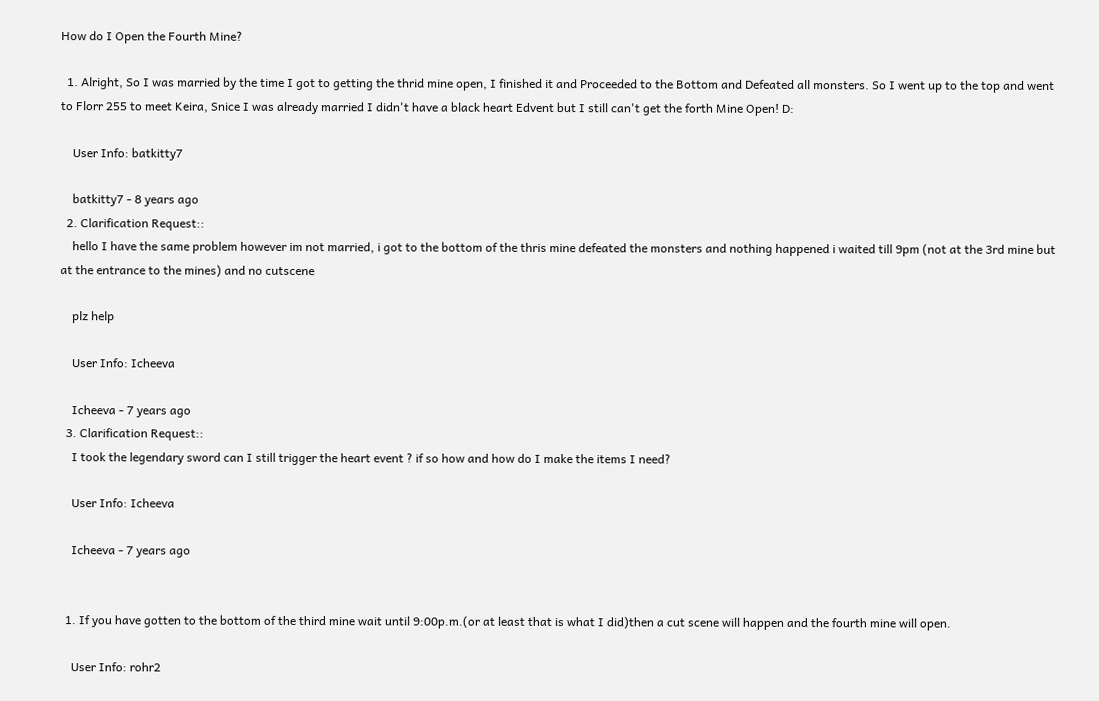How do I Open the Fourth Mine?

  1. Alright, So I was married by the time I got to getting the thrid mine open, I finished it and Proceeded to the Bottom and Defeated all monsters. So I went up to the top and went to Florr 255 to meet Keira, Snice I was already married I didn't have a black heart Edvent but I still can't get the forth Mine Open! D:

    User Info: batkitty7

    batkitty7 - 8 years ago
  2. Clarification Request::
    hello I have the same problem however im not married, i got to the bottom of the thris mine defeated the monsters and nothing happened i waited till 9pm (not at the 3rd mine but at the entrance to the mines) and no cutscene

    plz help

    User Info: Icheeva

    Icheeva - 7 years ago
  3. Clarification Request::
    I took the legendary sword can I still trigger the heart event ? if so how and how do I make the items I need?

    User Info: Icheeva

    Icheeva - 7 years ago


  1. If you have gotten to the bottom of the third mine wait until 9:00p.m.(or at least that is what I did)then a cut scene will happen and the fourth mine will open.

    User Info: rohr2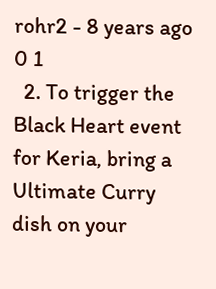rohr2 - 8 years ago 0 1
  2. To trigger the Black Heart event for Keria, bring a Ultimate Curry dish on your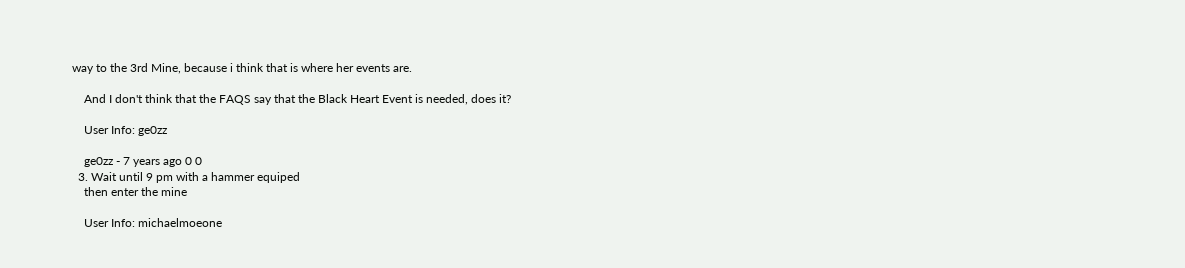way to the 3rd Mine, because i think that is where her events are.

    And I don't think that the FAQS say that the Black Heart Event is needed, does it?

    User Info: ge0zz

    ge0zz - 7 years ago 0 0
  3. Wait until 9 pm with a hammer equiped
    then enter the mine

    User Info: michaelmoeone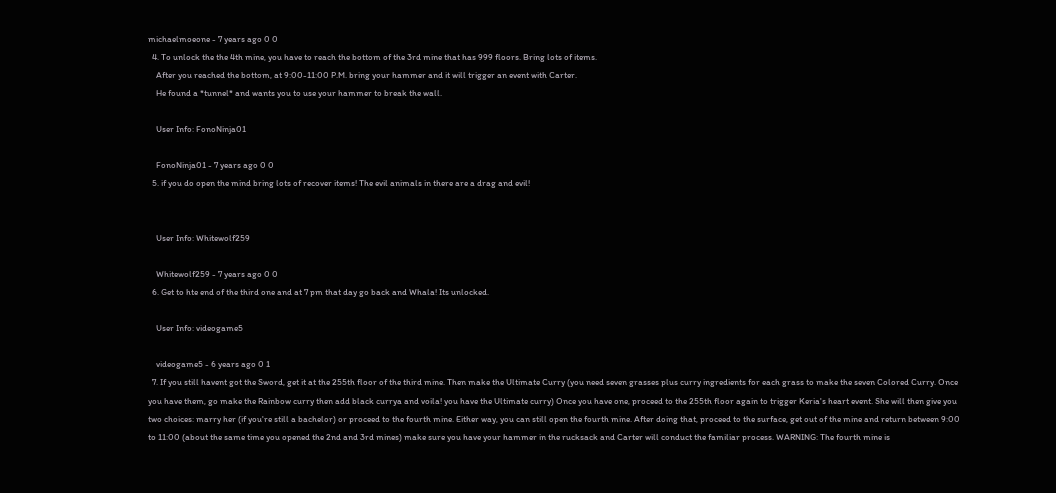michaelmoeone - 7 years ago 0 0
  4. To unlock the the 4th mine, you have to reach the bottom of the 3rd mine that has 999 floors. Bring lots of items.
    After you reached the bottom, at 9:00-11:00 P.M. bring your hammer and it will trigger an event with Carter.
    He found a *tunnel* and wants you to use your hammer to break the wall.

    User Info: FonoNinja01

    FonoNinja01 - 7 years ago 0 0
  5. if you do open the mind bring lots of recover items! The evil animals in there are a drag and evil!


    User Info: Whitewolf259

    Whitewolf259 - 7 years ago 0 0
  6. Get to hte end of the third one and at 7 pm that day go back and Whala! Its unlocked.

    User Info: videogame5

    videogame5 - 6 years ago 0 1
  7. If you still havent got the Sword, get it at the 255th floor of the third mine. Then make the Ultimate Curry (you need seven grasses plus curry ingredients for each grass to make the seven Colored Curry. Once you have them, go make the Rainbow curry then add black currya and voila! you have the Ultimate curry) Once you have one, proceed to the 255th floor again to trigger Keria's heart event. She will then give you two choices: marry her (if you're still a bachelor) or proceed to the fourth mine. Either way, you can still open the fourth mine. After doing that, proceed to the surface, get out of the mine and return between 9:00 to 11:00 (about the same time you opened the 2nd and 3rd mines) make sure you have your hammer in the rucksack and Carter will conduct the familiar process. WARNING: The fourth mine is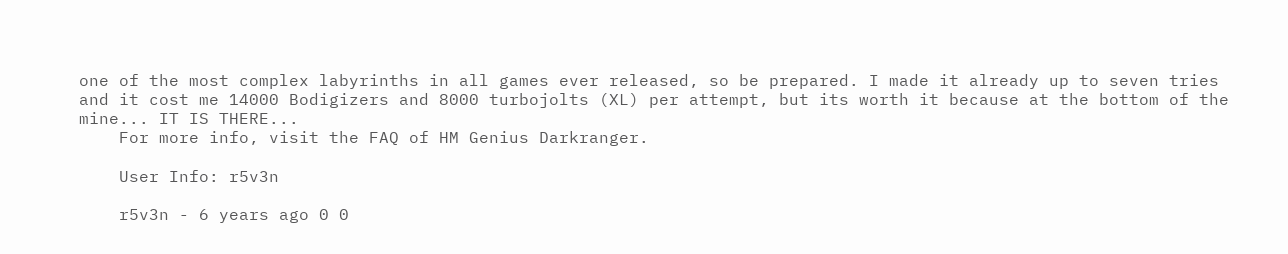one of the most complex labyrinths in all games ever released, so be prepared. I made it already up to seven tries and it cost me 14000 Bodigizers and 8000 turbojolts (XL) per attempt, but its worth it because at the bottom of the mine... IT IS THERE...
    For more info, visit the FAQ of HM Genius Darkranger.

    User Info: r5v3n

    r5v3n - 6 years ago 0 0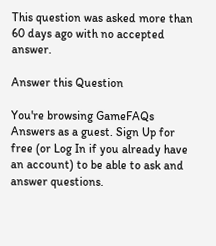This question was asked more than 60 days ago with no accepted answer.

Answer this Question

You're browsing GameFAQs Answers as a guest. Sign Up for free (or Log In if you already have an account) to be able to ask and answer questions.